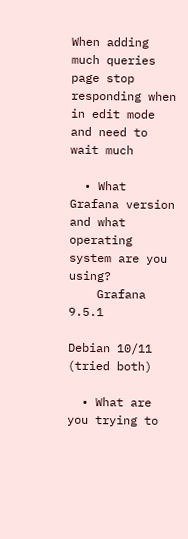When adding much queries page stop responding when in edit mode and need to wait much

  • What Grafana version and what operating system are you using?
    Grafana 9.5.1

Debian 10/11 (tried both)

  • What are you trying to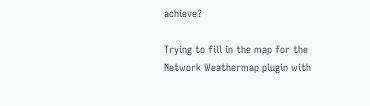achieve?

Trying to fill in the map for the Network Weathermap plugin with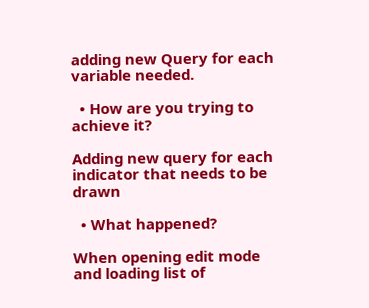adding new Query for each variable needed.

  • How are you trying to achieve it?

Adding new query for each indicator that needs to be drawn

  • What happened?

When opening edit mode and loading list of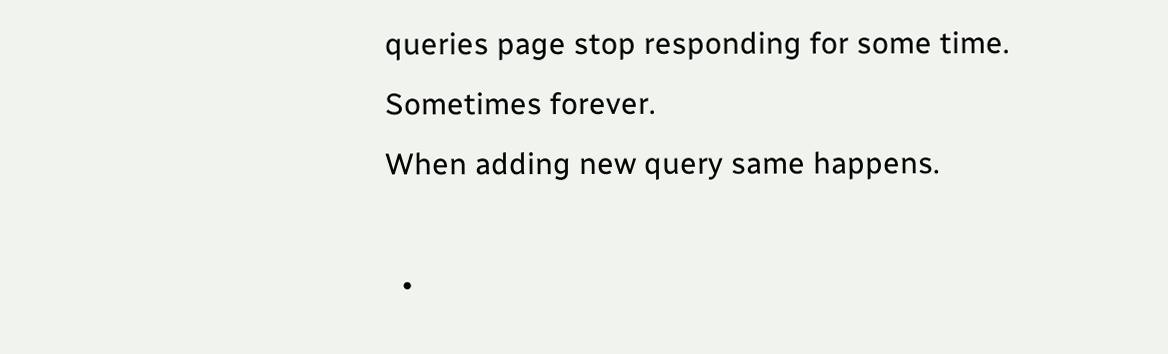queries page stop responding for some time. Sometimes forever.
When adding new query same happens.

  •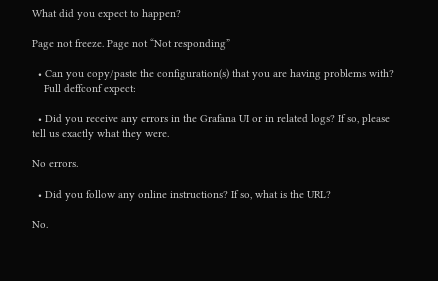What did you expect to happen?

Page not freeze. Page not “Not responding”

  • Can you copy/paste the configuration(s) that you are having problems with?
    Full deffconf expect:

  • Did you receive any errors in the Grafana UI or in related logs? If so, please tell us exactly what they were.

No errors.

  • Did you follow any online instructions? If so, what is the URL?

No.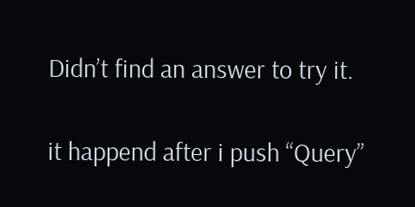Didn’t find an answer to try it.

it happend after i push “Query”